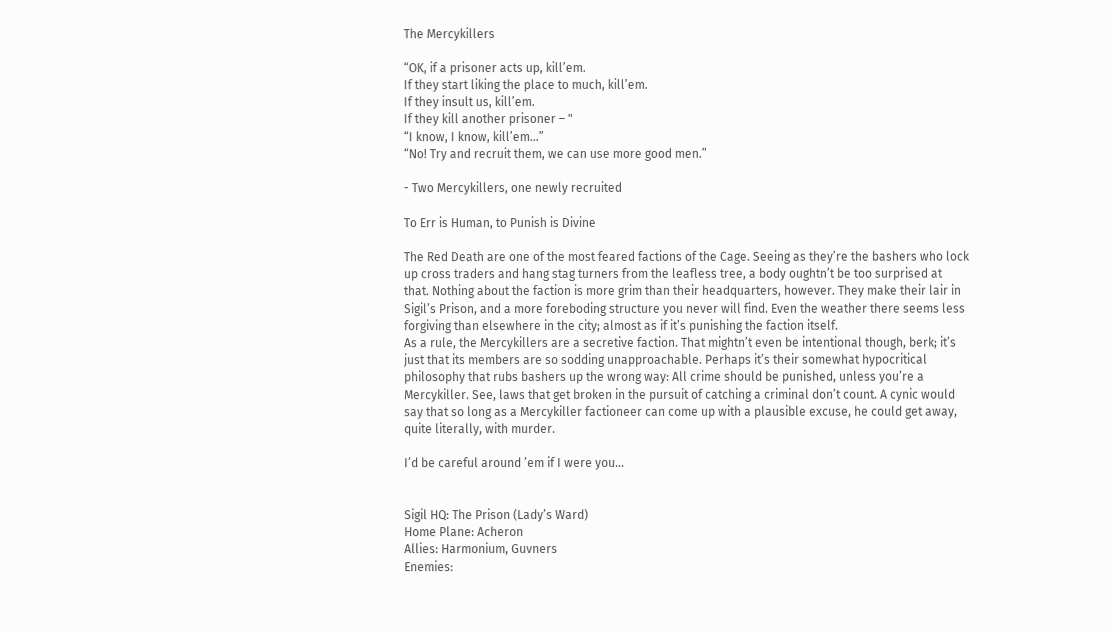The Mercykillers

“OK, if a prisoner acts up, kill’em.
If they start liking the place to much, kill’em.
If they insult us, kill’em.
If they kill another prisoner – "
“I know, I know, kill’em…”
“No! Try and recruit them, we can use more good men.”

- Two Mercykillers, one newly recruited

To Err is Human, to Punish is Divine

The Red Death are one of the most feared factions of the Cage. Seeing as they’re the bashers who lock up cross traders and hang stag turners from the leafless tree, a body oughtn’t be too surprised at that. Nothing about the faction is more grim than their headquarters, however. They make their lair in Sigil’s Prison, and a more foreboding structure you never will find. Even the weather there seems less forgiving than elsewhere in the city; almost as if it’s punishing the faction itself.
As a rule, the Mercykillers are a secretive faction. That mightn’t even be intentional though, berk; it’s just that its members are so sodding unapproachable. Perhaps it’s their somewhat hypocritical philosophy that rubs bashers up the wrong way: All crime should be punished, unless you’re a Mercykiller. See, laws that get broken in the pursuit of catching a criminal don’t count. A cynic would say that so long as a Mercykiller factioneer can come up with a plausible excuse, he could get away, quite literally, with murder.

I’d be careful around ’em if I were you…


Sigil HQ: The Prison (Lady’s Ward)
Home Plane: Acheron
Allies: Harmonium, Guvners
Enemies: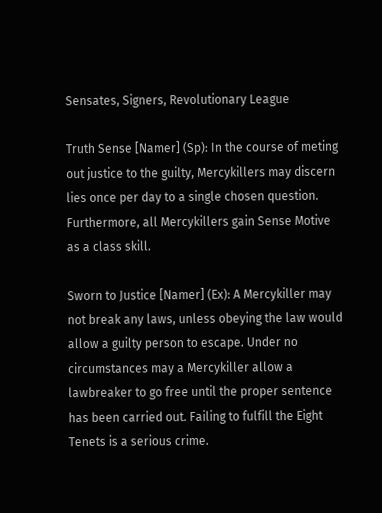Sensates, Signers, Revolutionary League

Truth Sense [Namer] (Sp): In the course of meting out justice to the guilty, Mercykillers may discern lies once per day to a single chosen question. Furthermore, all Mercykillers gain Sense Motive as a class skill.

Sworn to Justice [Namer] (Ex): A Mercykiller may not break any laws, unless obeying the law would allow a guilty person to escape. Under no circumstances may a Mercykiller allow a lawbreaker to go free until the proper sentence has been carried out. Failing to fulfill the Eight Tenets is a serious crime.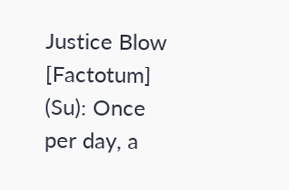Justice Blow [Factotum] (Su): Once per day, a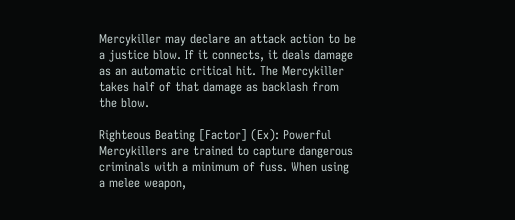Mercykiller may declare an attack action to be a justice blow. If it connects, it deals damage as an automatic critical hit. The Mercykiller takes half of that damage as backlash from the blow.

Righteous Beating [Factor] (Ex): Powerful Mercykillers are trained to capture dangerous criminals with a minimum of fuss. When using a melee weapon,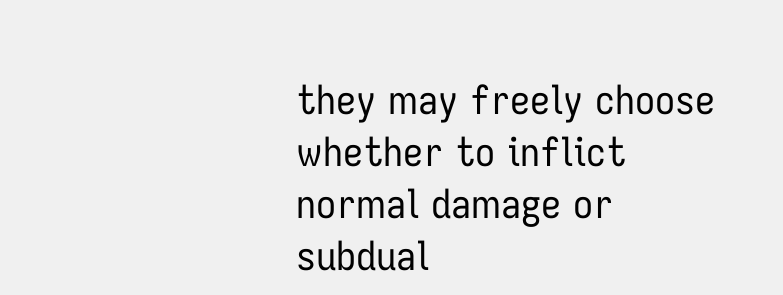they may freely choose whether to inflict normal damage or subdual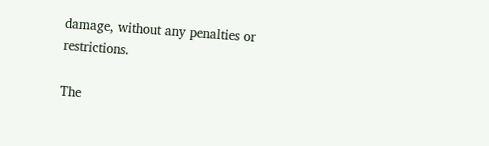damage, without any penalties or restrictions.

The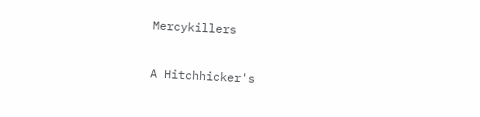Mercykillers

A Hitchhicker's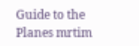Guide to the Planes mrtim